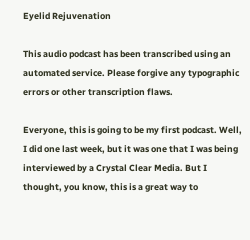Eyelid Rejuvenation

This audio podcast has been transcribed using an automated service. Please forgive any typographic errors or other transcription flaws.

Everyone, this is going to be my first podcast. Well, I did one last week, but it was one that I was being interviewed by a Crystal Clear Media. But I thought, you know, this is a great way to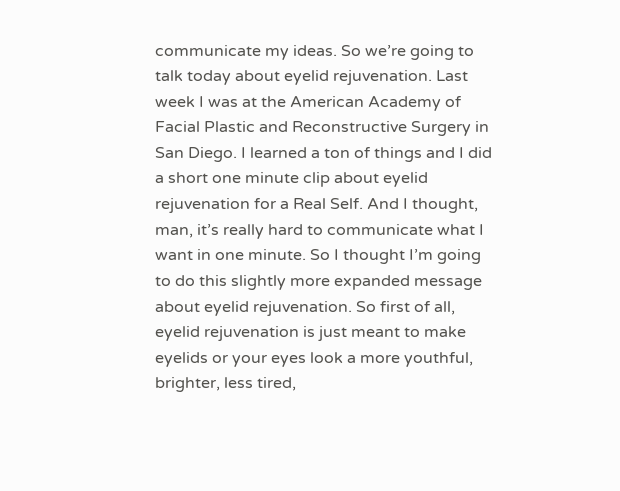communicate my ideas. So we’re going to talk today about eyelid rejuvenation. Last week I was at the American Academy of Facial Plastic and Reconstructive Surgery in San Diego. I learned a ton of things and I did a short one minute clip about eyelid rejuvenation for a Real Self. And I thought, man, it’s really hard to communicate what I want in one minute. So I thought I’m going to do this slightly more expanded message about eyelid rejuvenation. So first of all, eyelid rejuvenation is just meant to make eyelids or your eyes look a more youthful, brighter, less tired,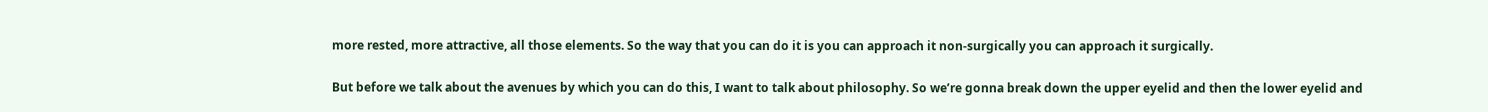more rested, more attractive, all those elements. So the way that you can do it is you can approach it non-surgically you can approach it surgically.

But before we talk about the avenues by which you can do this, I want to talk about philosophy. So we’re gonna break down the upper eyelid and then the lower eyelid and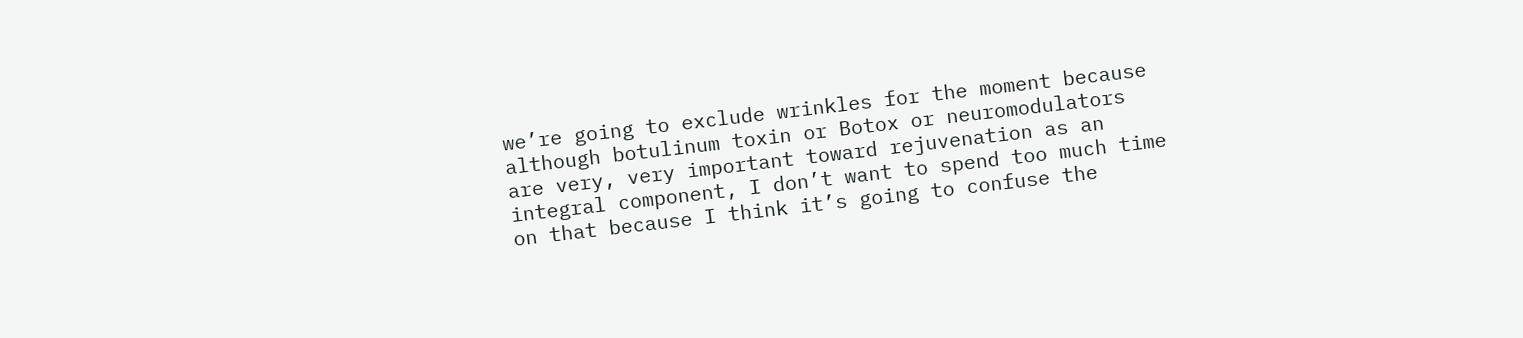we’re going to exclude wrinkles for the moment because although botulinum toxin or Botox or neuromodulators are very, very important toward rejuvenation as an integral component, I don’t want to spend too much time on that because I think it’s going to confuse the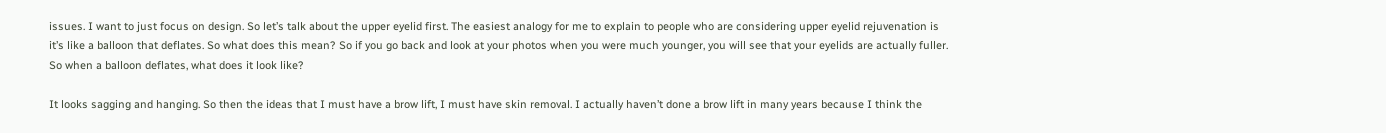issues. I want to just focus on design. So let’s talk about the upper eyelid first. The easiest analogy for me to explain to people who are considering upper eyelid rejuvenation is it’s like a balloon that deflates. So what does this mean? So if you go back and look at your photos when you were much younger, you will see that your eyelids are actually fuller. So when a balloon deflates, what does it look like?

It looks sagging and hanging. So then the ideas that I must have a brow lift, I must have skin removal. I actually haven’t done a brow lift in many years because I think the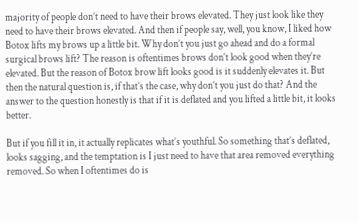majority of people don’t need to have their brows elevated. They just look like they need to have their brows elevated. And then if people say, well, you know, I liked how Botox lifts my brows up a little bit. Why don’t you just go ahead and do a formal surgical brows lift? The reason is oftentimes brows don’t look good when they’re elevated. But the reason of Botox brow lift looks good is it suddenly elevates it. But then the natural question is, if that’s the case, why don’t you just do that? And the answer to the question honestly is that if it is deflated and you lifted a little bit, it looks better.

But if you fill it in, it actually replicates what’s youthful. So something that’s deflated, looks sagging, and the temptation is I just need to have that area removed everything removed. So when I oftentimes do is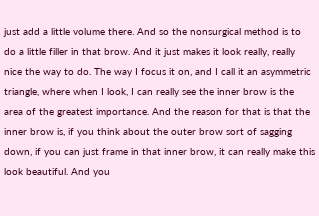just add a little volume there. And so the nonsurgical method is to do a little filler in that brow. And it just makes it look really, really nice the way to do. The way I focus it on, and I call it an asymmetric triangle, where when I look, I can really see the inner brow is the area of the greatest importance. And the reason for that is that the inner brow is, if you think about the outer brow sort of sagging down, if you can just frame in that inner brow, it can really make this look beautiful. And you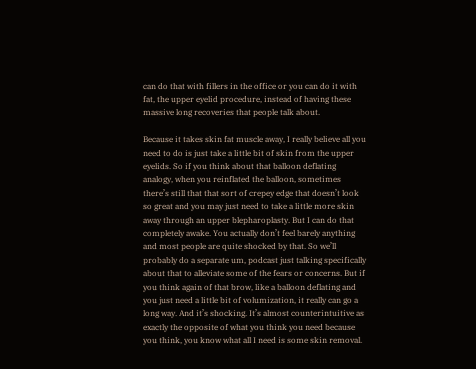can do that with fillers in the office or you can do it with fat, the upper eyelid procedure, instead of having these massive long recoveries that people talk about.

Because it takes skin fat muscle away, I really believe all you need to do is just take a little bit of skin from the upper eyelids. So if you think about that balloon deflating analogy, when you reinflated the balloon, sometimes there’s still that that sort of crepey edge that doesn’t look so great and you may just need to take a little more skin away through an upper blepharoplasty. But I can do that completely awake. You actually don’t feel barely anything and most people are quite shocked by that. So we’ll probably do a separate um, podcast just talking specifically about that to alleviate some of the fears or concerns. But if you think again of that brow, like a balloon deflating and you just need a little bit of volumization, it really can go a long way. And it’s shocking. It’s almost counterintuitive as exactly the opposite of what you think you need because you think, you know what all I need is some skin removal.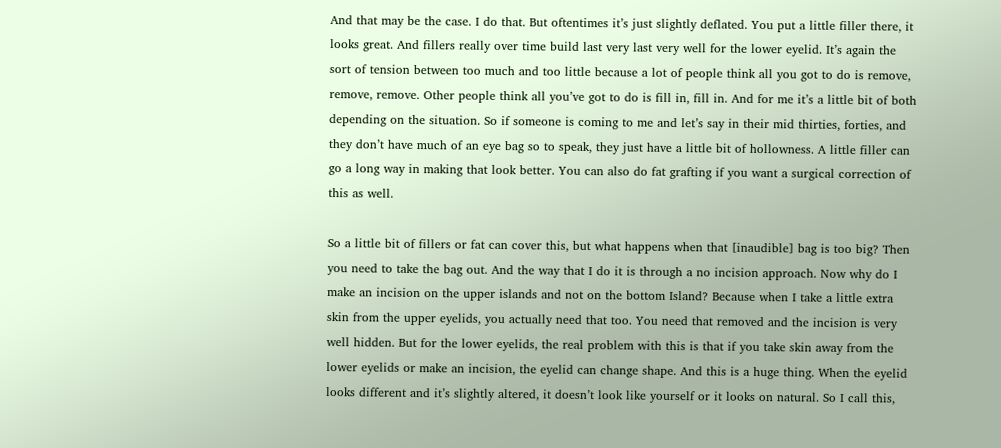And that may be the case. I do that. But oftentimes it’s just slightly deflated. You put a little filler there, it looks great. And fillers really over time build last very last very well for the lower eyelid. It’s again the sort of tension between too much and too little because a lot of people think all you got to do is remove, remove, remove. Other people think all you’ve got to do is fill in, fill in. And for me it’s a little bit of both depending on the situation. So if someone is coming to me and let’s say in their mid thirties, forties, and they don’t have much of an eye bag so to speak, they just have a little bit of hollowness. A little filler can go a long way in making that look better. You can also do fat grafting if you want a surgical correction of this as well.

So a little bit of fillers or fat can cover this, but what happens when that [inaudible] bag is too big? Then you need to take the bag out. And the way that I do it is through a no incision approach. Now why do I make an incision on the upper islands and not on the bottom Island? Because when I take a little extra skin from the upper eyelids, you actually need that too. You need that removed and the incision is very well hidden. But for the lower eyelids, the real problem with this is that if you take skin away from the lower eyelids or make an incision, the eyelid can change shape. And this is a huge thing. When the eyelid looks different and it’s slightly altered, it doesn’t look like yourself or it looks on natural. So I call this,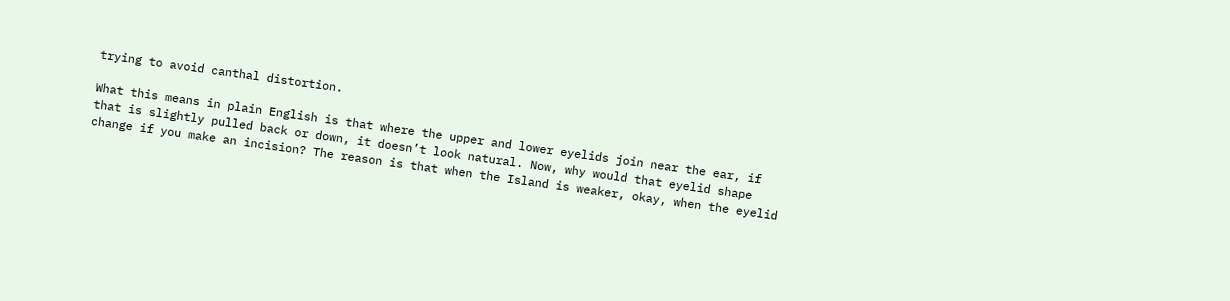trying to avoid canthal distortion.

What this means in plain English is that where the upper and lower eyelids join near the ear, if that is slightly pulled back or down, it doesn’t look natural. Now, why would that eyelid shape change if you make an incision? The reason is that when the Island is weaker, okay, when the eyelid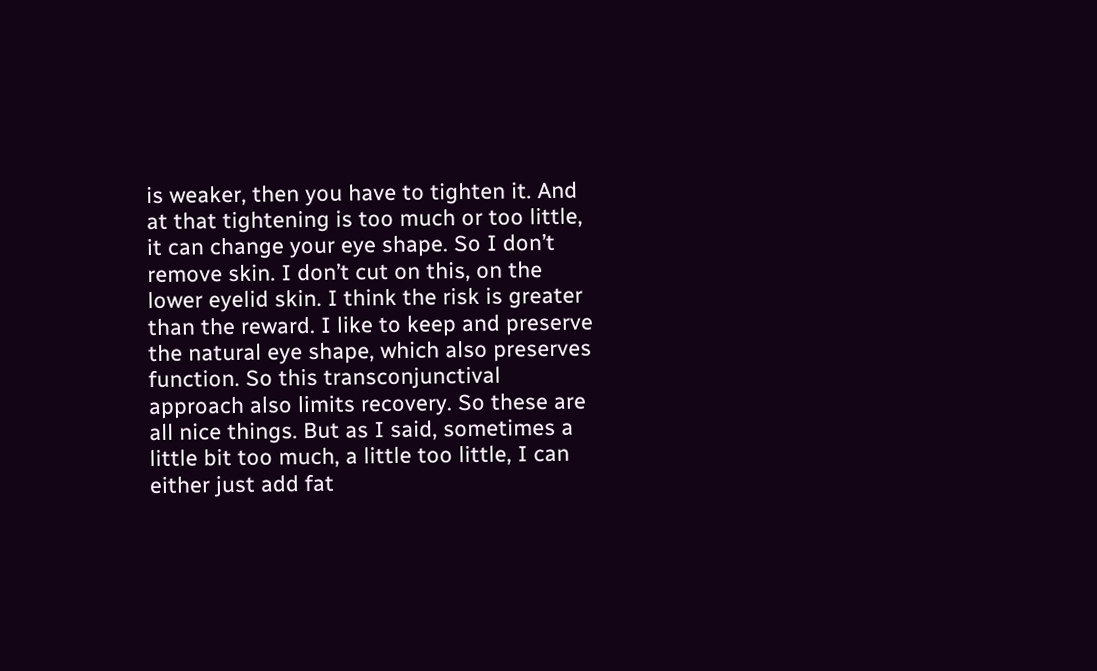is weaker, then you have to tighten it. And at that tightening is too much or too little, it can change your eye shape. So I don’t remove skin. I don’t cut on this, on the lower eyelid skin. I think the risk is greater than the reward. I like to keep and preserve the natural eye shape, which also preserves function. So this transconjunctival approach also limits recovery. So these are all nice things. But as I said, sometimes a little bit too much, a little too little, I can either just add fat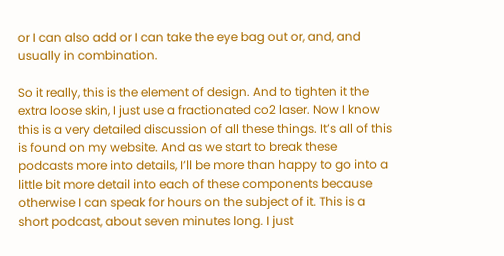or I can also add or I can take the eye bag out or, and, and usually in combination.

So it really, this is the element of design. And to tighten it the extra loose skin, I just use a fractionated co2 laser. Now I know this is a very detailed discussion of all these things. It’s all of this is found on my website. And as we start to break these podcasts more into details, I’ll be more than happy to go into a little bit more detail into each of these components because otherwise I can speak for hours on the subject of it. This is a short podcast, about seven minutes long. I just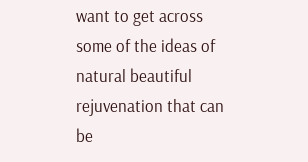want to get across some of the ideas of natural beautiful rejuvenation that can be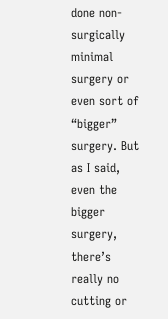done non-surgically minimal surgery or even sort of “bigger” surgery. But as I said, even the bigger surgery, there’s really no cutting or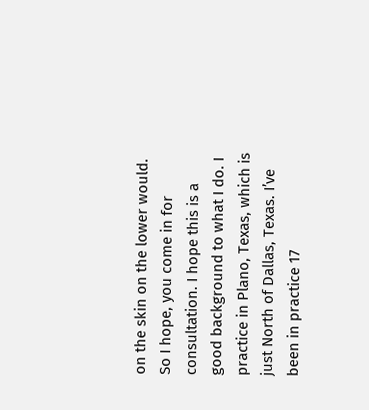on the skin on the lower would. So I hope, you come in for consultation. I hope this is a good background to what I do. I practice in Plano, Texas, which is just North of Dallas, Texas. I’ve been in practice 17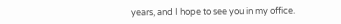years, and I hope to see you in my office.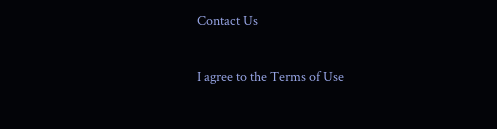Contact Us

I agree to the Terms of Use